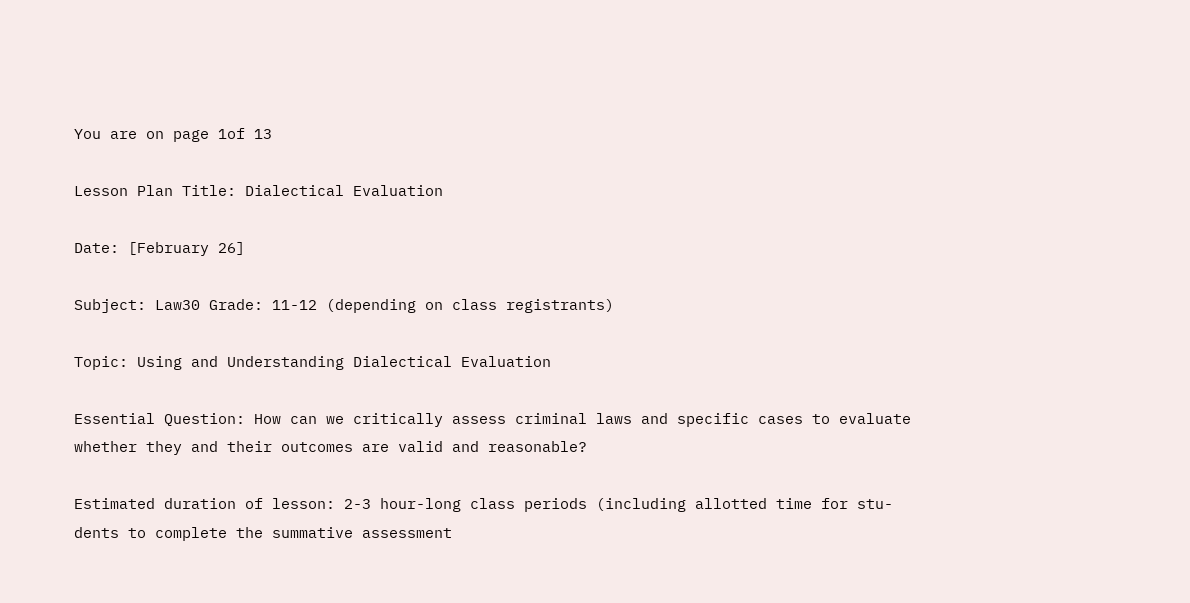You are on page 1of 13

Lesson Plan Title: Dialectical Evaluation

Date: [February 26]

Subject: Law30 Grade: 11-12 (depending on class registrants)

Topic: Using and Understanding Dialectical Evaluation

Essential Question: How can we critically assess criminal laws and specific cases to evaluate
whether they and their outcomes are valid and reasonable?

Estimated duration of lesson: 2-3 hour-long class periods (including allotted time for stu-
dents to complete the summative assessment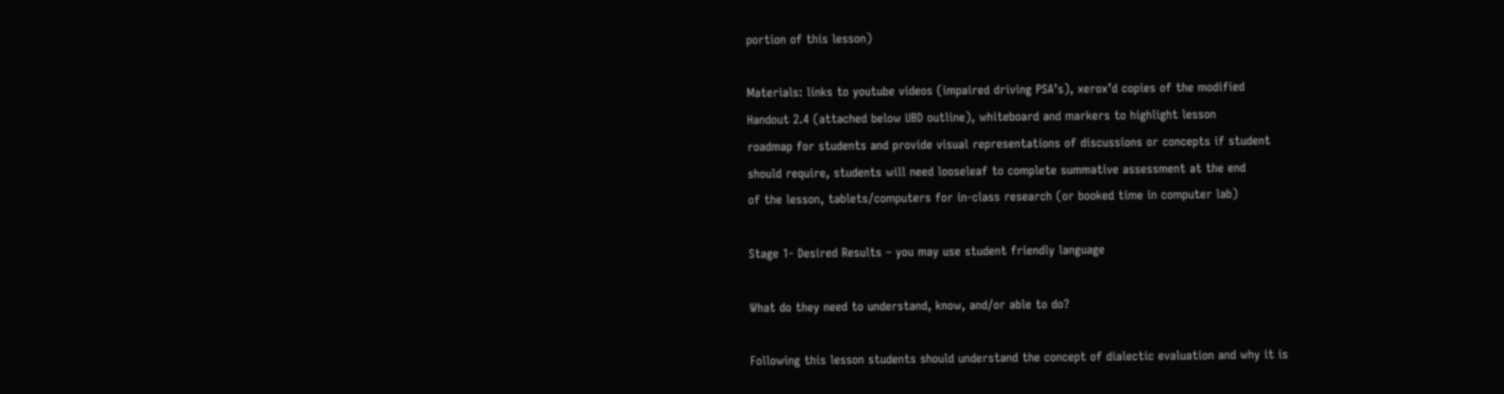portion of this lesson)

Materials: links to youtube videos (impaired driving PSA’s), xerox’d copies of the modified
Handout 2.4 (attached below UBD outline), whiteboard and markers to highlight lesson
roadmap for students and provide visual representations of discussions or concepts if student
should require, students will need looseleaf to complete summative assessment at the end
of the lesson, tablets/computers for in-class research (or booked time in computer lab)

Stage 1- Desired Results – you may use student friendly language

What do they need to understand, know, and/or able to do?

Following this lesson students should understand the concept of dialectic evaluation and why it is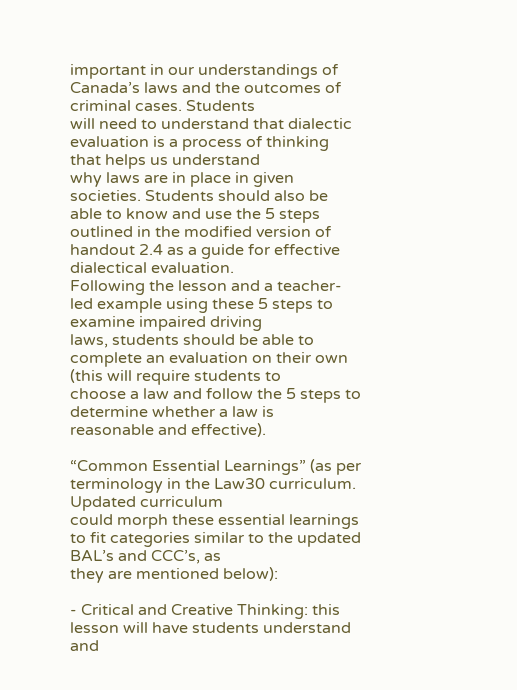important in our understandings of Canada’s laws and the outcomes of criminal cases. Students
will need to understand that dialectic evaluation is a process of thinking that helps us understand
why laws are in place in given societies. Students should also be able to know and use the 5 steps
outlined in the modified version of handout 2.4 as a guide for effective dialectical evaluation.
Following the lesson and a teacher-led example using these 5 steps to examine impaired driving
laws, students should be able to complete an evaluation on their own (this will require students to
choose a law and follow the 5 steps to determine whether a law is reasonable and effective).

“Common Essential Learnings” (as per terminology in the Law30 curriculum. Updated curriculum
could morph these essential learnings to fit categories similar to the updated BAL’s and CCC’s, as
they are mentioned below):

- Critical and Creative Thinking: this lesson will have students understand and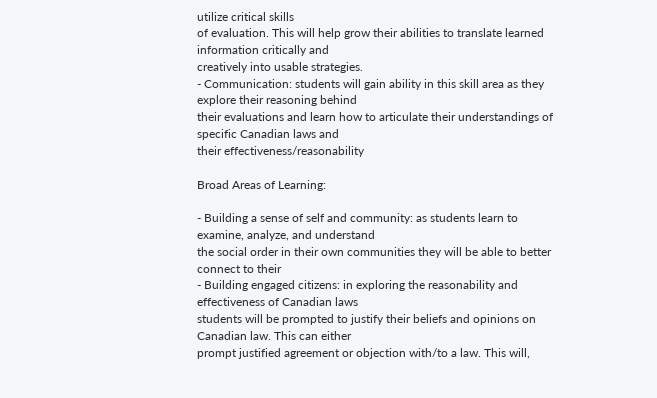utilize critical skills
of evaluation. This will help grow their abilities to translate learned information critically and
creatively into usable strategies.
- Communication: students will gain ability in this skill area as they explore their reasoning behind
their evaluations and learn how to articulate their understandings of specific Canadian laws and
their effectiveness/reasonability

Broad Areas of Learning:

- Building a sense of self and community: as students learn to examine, analyze, and understand
the social order in their own communities they will be able to better connect to their
- Building engaged citizens: in exploring the reasonability and effectiveness of Canadian laws
students will be prompted to justify their beliefs and opinions on Canadian law. This can either
prompt justified agreement or objection with/to a law. This will,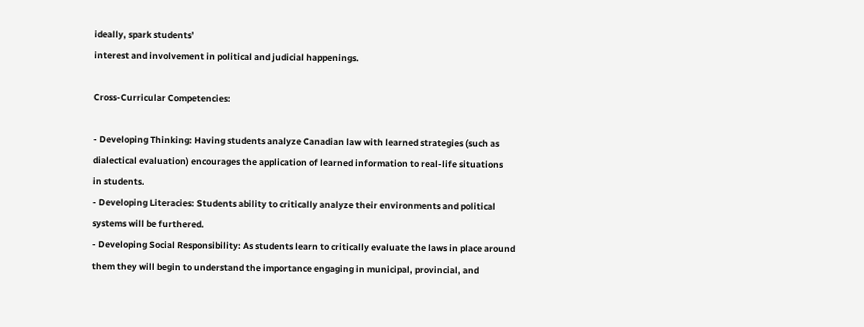ideally, spark students’
interest and involvement in political and judicial happenings.

Cross-Curricular Competencies:

- Developing Thinking: Having students analyze Canadian law with learned strategies (such as
dialectical evaluation) encourages the application of learned information to real-life situations
in students.
- Developing Literacies: Students ability to critically analyze their environments and political
systems will be furthered.
- Developing Social Responsibility: As students learn to critically evaluate the laws in place around
them they will begin to understand the importance engaging in municipal, provincial, and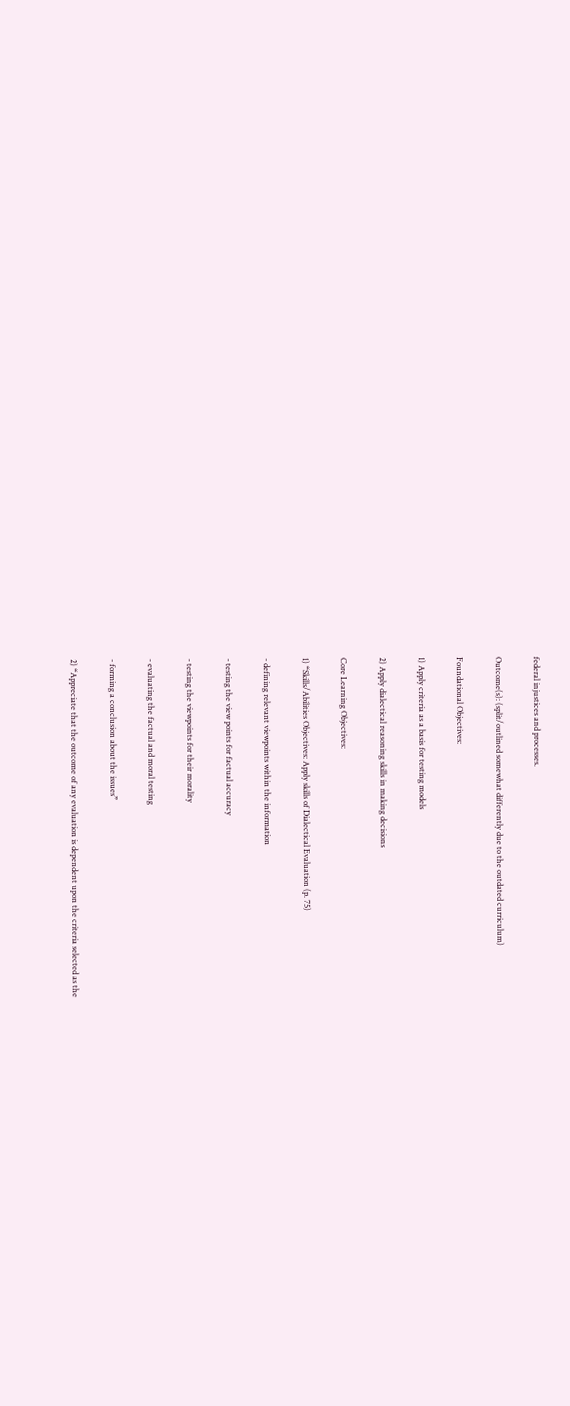federal injustices and processes.

Outcome(s): (split/outlined somewhat differently due to the outdated curriculum)

Foundational Objectives:

1) Apply criteria as a basis for testing models

2) Apply dialectical reasoning skills in making decisions

Core Learning Objectives:

1) “Skills/Abilities Objectives: Apply skills of Dialectical Evaluation (p. 75)

- defining relevant viewpoints within the information

- testing the view points for factual accuracy

- testing the viewpoints for their morality

- evaluating the factual and moral testing

- forming a conclusion about the issues”

2) “Appreciate that the outcome of any evaluation is dependent upon the criteria selected as the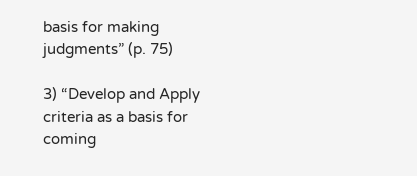basis for making judgments” (p. 75)

3) “Develop and Apply criteria as a basis for coming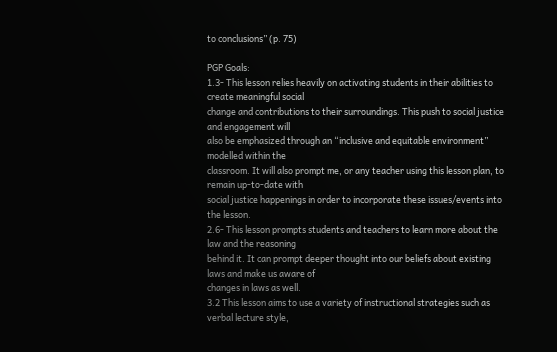to conclusions” (p. 75)

PGP Goals:
1.3- This lesson relies heavily on activating students in their abilities to create meaningful social
change and contributions to their surroundings. This push to social justice and engagement will
also be emphasized through an “inclusive and equitable environment” modelled within the
classroom. It will also prompt me, or any teacher using this lesson plan, to remain up-to-date with
social justice happenings in order to incorporate these issues/events into the lesson.
2.6- This lesson prompts students and teachers to learn more about the law and the reasoning
behind it. It can prompt deeper thought into our beliefs about existing laws and make us aware of
changes in laws as well.
3.2 This lesson aims to use a variety of instructional strategies such as verbal lecture style,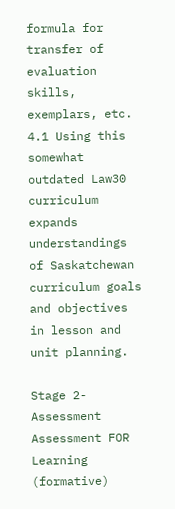formula for transfer of evaluation skills, exemplars, etc.
4.1 Using this somewhat outdated Law30 curriculum expands understandings of Saskatchewan
curriculum goals and objectives in lesson and unit planning.

Stage 2- Assessment
Assessment FOR Learning (formative)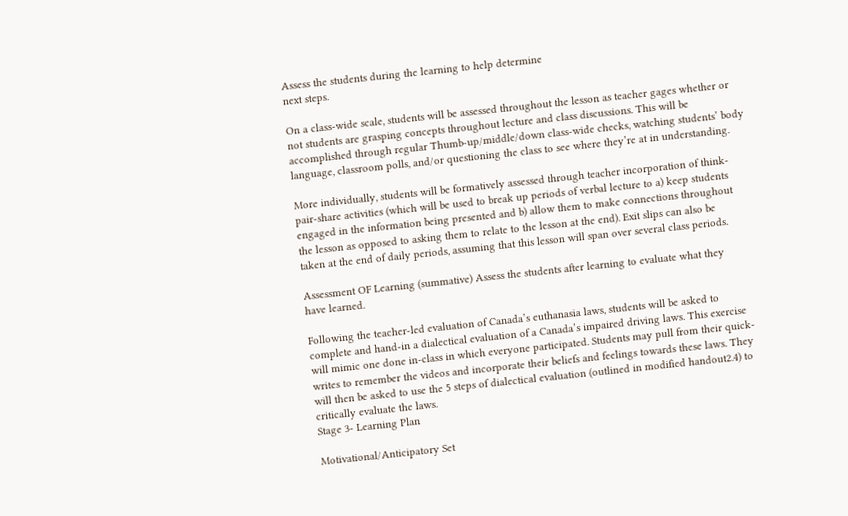Assess the students during the learning to help determine
next steps.

On a class-wide scale, students will be assessed throughout the lesson as teacher gages whether or
not students are grasping concepts throughout lecture and class discussions. This will be
accomplished through regular Thumb-up/middle/down class-wide checks, watching students’ body
language, classroom polls, and/or questioning the class to see where they’re at in understanding.

More individually, students will be formatively assessed through teacher incorporation of think-
pair-share activities (which will be used to break up periods of verbal lecture to a) keep students
engaged in the information being presented and b) allow them to make connections throughout
the lesson as opposed to asking them to relate to the lesson at the end). Exit slips can also be
taken at the end of daily periods, assuming that this lesson will span over several class periods.

Assessment OF Learning (summative) Assess the students after learning to evaluate what they
have learned.

Following the teacher-led evaluation of Canada’s euthanasia laws, students will be asked to
complete and hand-in a dialectical evaluation of a Canada’s impaired driving laws. This exercise
will mimic one done in-class in which everyone participated. Students may pull from their quick-
writes to remember the videos and incorporate their beliefs and feelings towards these laws. They
will then be asked to use the 5 steps of dialectical evaluation (outlined in modified handout2.4) to
critically evaluate the laws.
Stage 3- Learning Plan

Motivational/Anticipatory Set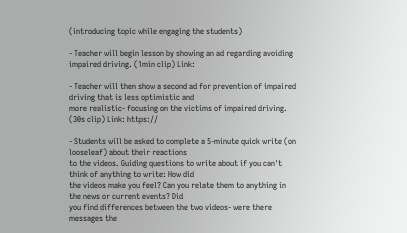(introducing topic while engaging the students)

- Teacher will begin lesson by showing an ad regarding avoiding impaired driving. (1min clip) Link:

- Teacher will then show a second ad for prevention of impaired driving that is less optimistic and
more realistic- focusing on the victims of impaired driving. (30s clip) Link: https://

- Students will be asked to complete a 5-minute quick write (on looseleaf) about their reactions
to the videos. Guiding questions to write about if you can't think of anything to write: How did
the videos make you feel? Can you relate them to anything in the news or current events? Did
you find differences between the two videos- were there messages the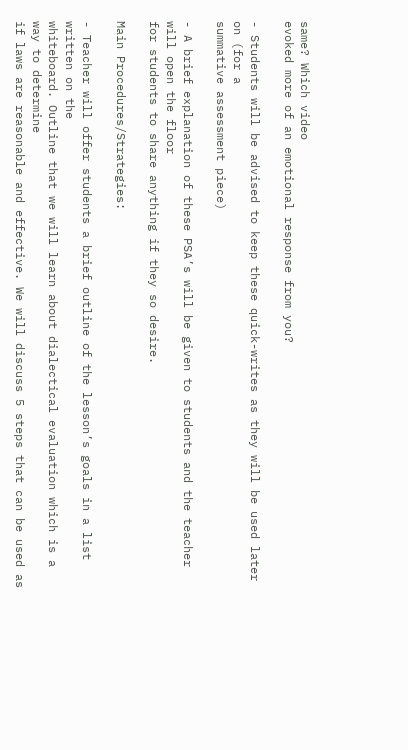same? Which video
evoked more of an emotional response from you?

- Students will be advised to keep these quick-writes as they will be used later on (for a
summative assessment piece)

- A brief explanation of these PSA’s will be given to students and the teacher will open the floor
for students to share anything if they so desire.

Main Procedures/Strategies:

- Teacher will offer students a brief outline of the lesson’s goals in a list written on the
whiteboard. Outline that we will learn about dialectical evaluation which is a way to determine
if laws are reasonable and effective. We will discuss 5 steps that can be used as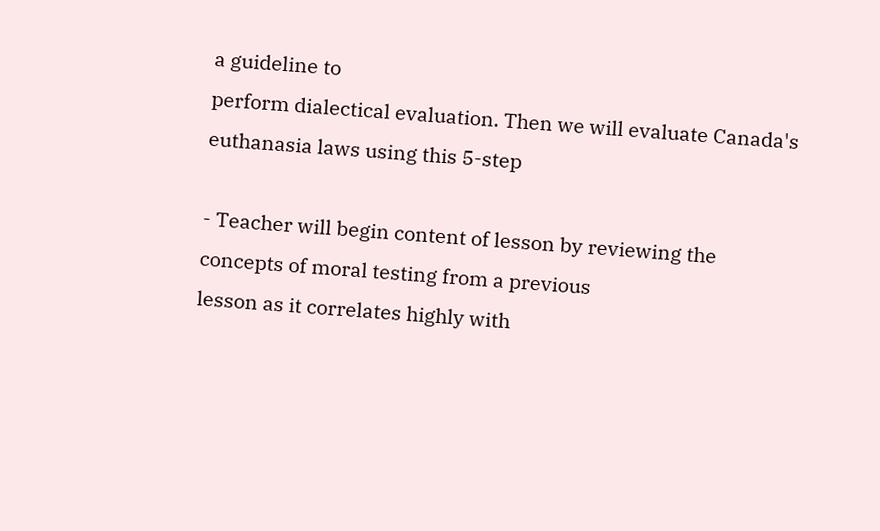a guideline to
perform dialectical evaluation. Then we will evaluate Canada's euthanasia laws using this 5-step

- Teacher will begin content of lesson by reviewing the concepts of moral testing from a previous
lesson as it correlates highly with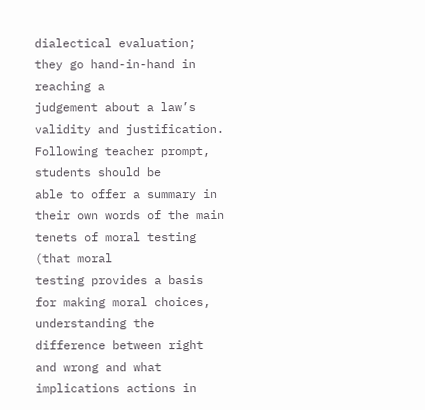dialectical evaluation; they go hand-in-hand in reaching a
judgement about a law’s validity and justification. Following teacher prompt, students should be
able to offer a summary in their own words of the main tenets of moral testing (that moral
testing provides a basis for making moral choices, understanding the difference between right
and wrong and what implications actions in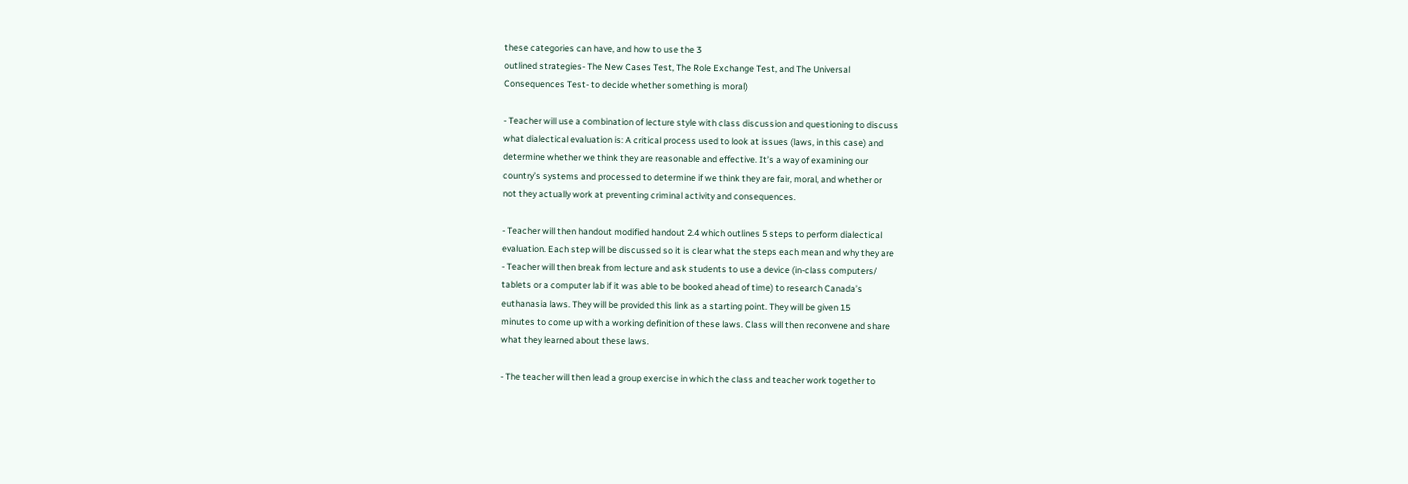these categories can have, and how to use the 3
outlined strategies- The New Cases Test, The Role Exchange Test, and The Universal
Consequences Test- to decide whether something is moral)

- Teacher will use a combination of lecture style with class discussion and questioning to discuss
what dialectical evaluation is: A critical process used to look at issues (laws, in this case) and
determine whether we think they are reasonable and effective. It’s a way of examining our
country’s systems and processed to determine if we think they are fair, moral, and whether or
not they actually work at preventing criminal activity and consequences.

- Teacher will then handout modified handout 2.4 which outlines 5 steps to perform dialectical
evaluation. Each step will be discussed so it is clear what the steps each mean and why they are
- Teacher will then break from lecture and ask students to use a device (in-class computers/
tablets or a computer lab if it was able to be booked ahead of time) to research Canada’s
euthanasia laws. They will be provided this link as a starting point. They will be given 15
minutes to come up with a working definition of these laws. Class will then reconvene and share
what they learned about these laws.

- The teacher will then lead a group exercise in which the class and teacher work together to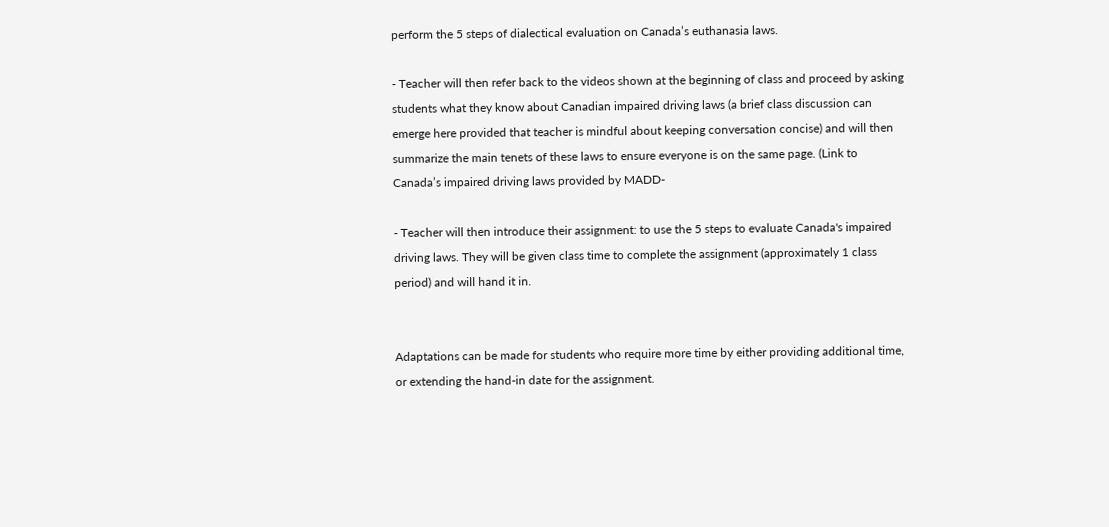perform the 5 steps of dialectical evaluation on Canada’s euthanasia laws.

- Teacher will then refer back to the videos shown at the beginning of class and proceed by asking
students what they know about Canadian impaired driving laws (a brief class discussion can
emerge here provided that teacher is mindful about keeping conversation concise) and will then
summarize the main tenets of these laws to ensure everyone is on the same page. (Link to
Canada’s impaired driving laws provided by MADD-

- Teacher will then introduce their assignment: to use the 5 steps to evaluate Canada's impaired
driving laws. They will be given class time to complete the assignment (approximately 1 class
period) and will hand it in.


Adaptations can be made for students who require more time by either providing additional time,
or extending the hand-in date for the assignment.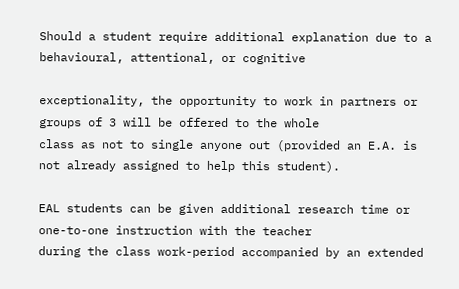Should a student require additional explanation due to a behavioural, attentional, or cognitive

exceptionality, the opportunity to work in partners or groups of 3 will be offered to the whole
class as not to single anyone out (provided an E.A. is not already assigned to help this student).

EAL students can be given additional research time or one-to-one instruction with the teacher
during the class work-period accompanied by an extended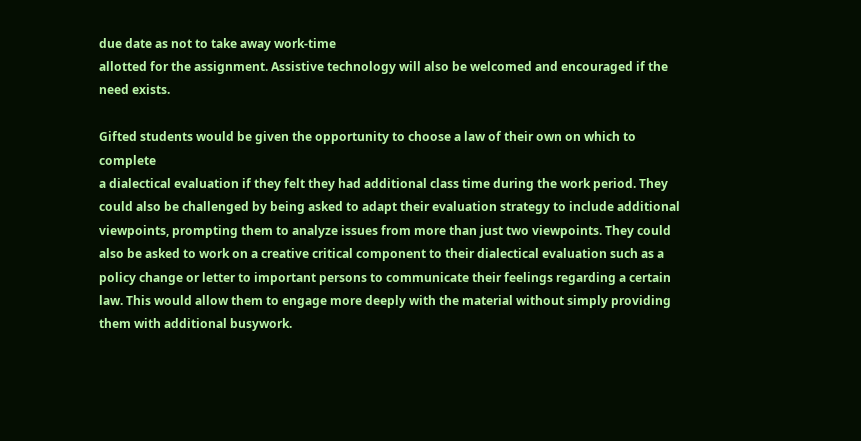due date as not to take away work-time
allotted for the assignment. Assistive technology will also be welcomed and encouraged if the
need exists.

Gifted students would be given the opportunity to choose a law of their own on which to complete
a dialectical evaluation if they felt they had additional class time during the work period. They
could also be challenged by being asked to adapt their evaluation strategy to include additional
viewpoints, prompting them to analyze issues from more than just two viewpoints. They could
also be asked to work on a creative critical component to their dialectical evaluation such as a
policy change or letter to important persons to communicate their feelings regarding a certain
law. This would allow them to engage more deeply with the material without simply providing
them with additional busywork.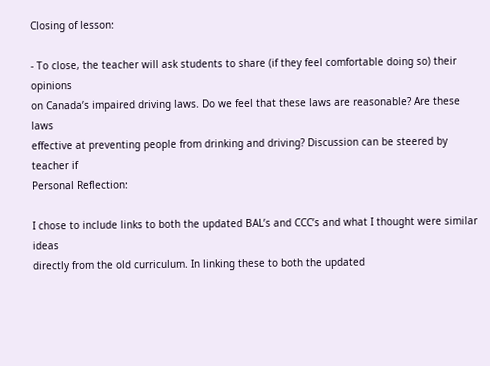Closing of lesson:

- To close, the teacher will ask students to share (if they feel comfortable doing so) their opinions
on Canada’s impaired driving laws. Do we feel that these laws are reasonable? Are these laws
effective at preventing people from drinking and driving? Discussion can be steered by teacher if
Personal Reflection:

I chose to include links to both the updated BAL’s and CCC’s and what I thought were similar ideas
directly from the old curriculum. In linking these to both the updated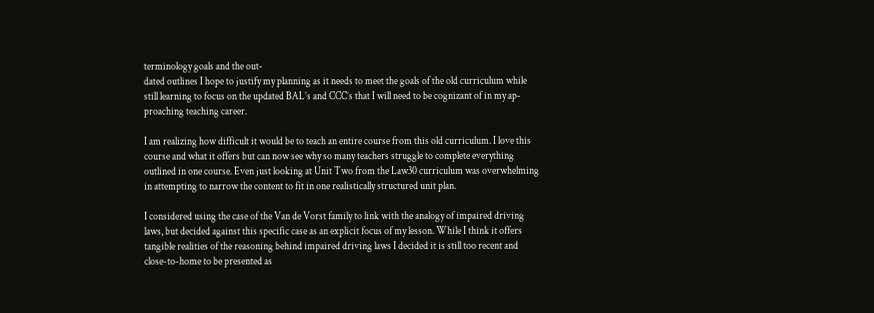terminology goals and the out-
dated outlines I hope to justify my planning as it needs to meet the goals of the old curriculum while
still learning to focus on the updated BAL’s and CCC’s that I will need to be cognizant of in my ap-
proaching teaching career.

I am realizing how difficult it would be to teach an entire course from this old curriculum. I love this
course and what it offers but can now see why so many teachers struggle to complete everything
outlined in one course. Even just looking at Unit Two from the Law30 curriculum was overwhelming
in attempting to narrow the content to fit in one realistically structured unit plan.

I considered using the case of the Van de Vorst family to link with the analogy of impaired driving
laws, but decided against this specific case as an explicit focus of my lesson. While I think it offers
tangible realities of the reasoning behind impaired driving laws I decided it is still too recent and
close-to-home to be presented as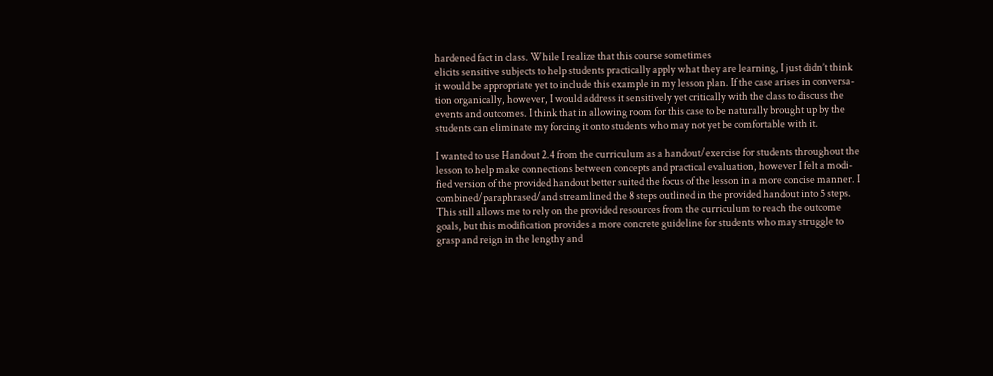hardened fact in class. While I realize that this course sometimes
elicits sensitive subjects to help students practically apply what they are learning, I just didn’t think
it would be appropriate yet to include this example in my lesson plan. If the case arises in conversa-
tion organically, however, I would address it sensitively yet critically with the class to discuss the
events and outcomes. I think that in allowing room for this case to be naturally brought up by the
students can eliminate my forcing it onto students who may not yet be comfortable with it.

I wanted to use Handout 2.4 from the curriculum as a handout/exercise for students throughout the
lesson to help make connections between concepts and practical evaluation, however I felt a modi-
fied version of the provided handout better suited the focus of the lesson in a more concise manner. I
combined/paraphrased/and streamlined the 8 steps outlined in the provided handout into 5 steps.
This still allows me to rely on the provided resources from the curriculum to reach the outcome
goals, but this modification provides a more concrete guideline for students who may struggle to
grasp and reign in the lengthy and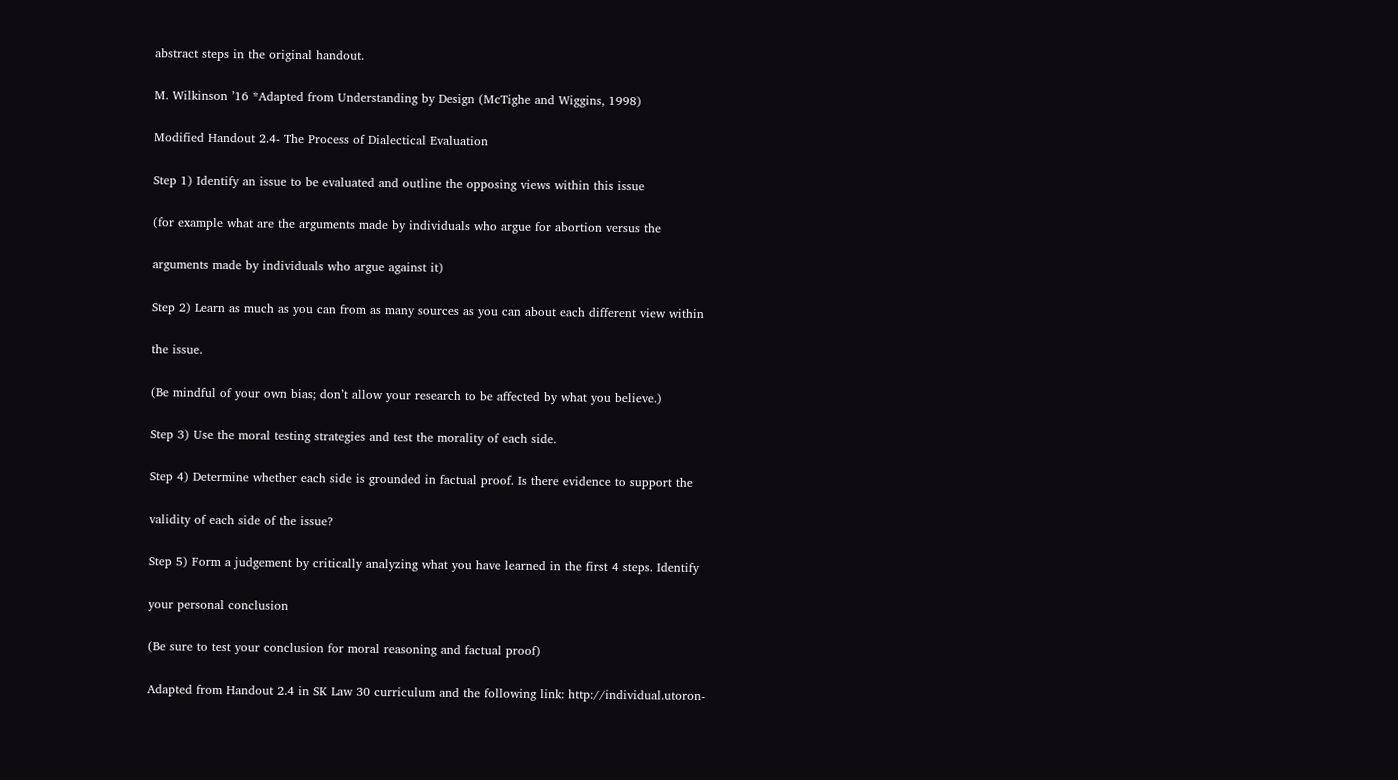abstract steps in the original handout.

M. Wilkinson ’16 *Adapted from Understanding by Design (McTighe and Wiggins, 1998)

Modified Handout 2.4- The Process of Dialectical Evaluation

Step 1) Identify an issue to be evaluated and outline the opposing views within this issue

(for example what are the arguments made by individuals who argue for abortion versus the

arguments made by individuals who argue against it)

Step 2) Learn as much as you can from as many sources as you can about each different view within

the issue.

(Be mindful of your own bias; don’t allow your research to be affected by what you believe.)

Step 3) Use the moral testing strategies and test the morality of each side.

Step 4) Determine whether each side is grounded in factual proof. Is there evidence to support the

validity of each side of the issue?

Step 5) Form a judgement by critically analyzing what you have learned in the first 4 steps. Identify

your personal conclusion

(Be sure to test your conclusion for moral reasoning and factual proof)

Adapted from Handout 2.4 in SK Law 30 curriculum and the following link: http://individual.utoron-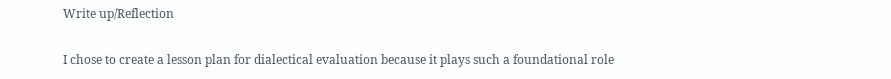Write up/Reflection

I chose to create a lesson plan for dialectical evaluation because it plays such a foundational role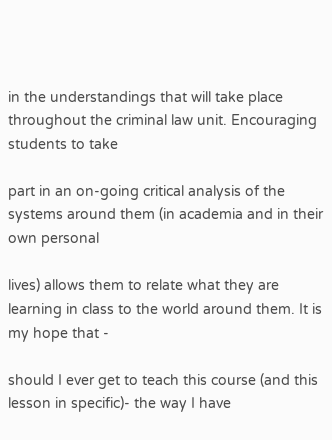in the understandings that will take place throughout the criminal law unit. Encouraging students to take

part in an on-going critical analysis of the systems around them (in academia and in their own personal

lives) allows them to relate what they are learning in class to the world around them. It is my hope that -

should I ever get to teach this course (and this lesson in specific)- the way I have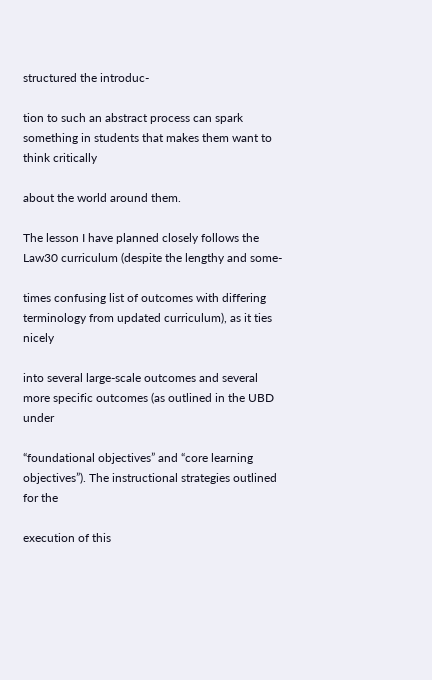structured the introduc-

tion to such an abstract process can spark something in students that makes them want to think critically

about the world around them.

The lesson I have planned closely follows the Law30 curriculum (despite the lengthy and some-

times confusing list of outcomes with differing terminology from updated curriculum), as it ties nicely

into several large-scale outcomes and several more specific outcomes (as outlined in the UBD under

“foundational objectives” and “core learning objectives”). The instructional strategies outlined for the

execution of this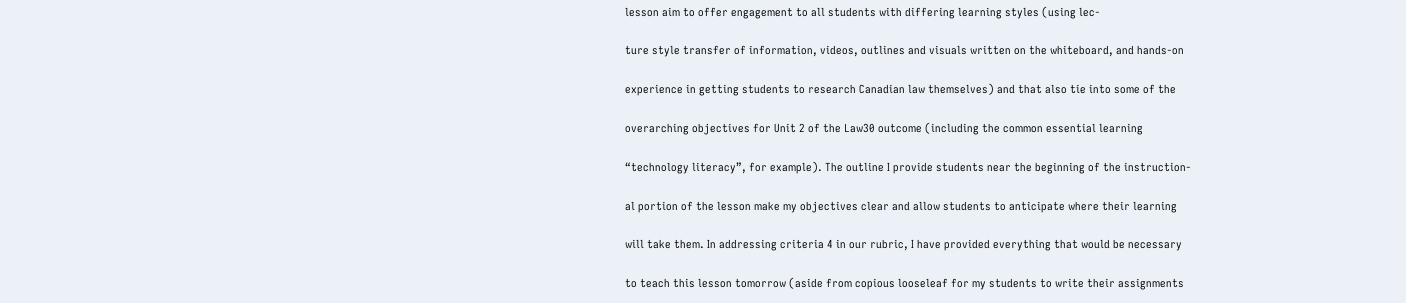lesson aim to offer engagement to all students with differing learning styles (using lec-

ture style transfer of information, videos, outlines and visuals written on the whiteboard, and hands-on

experience in getting students to research Canadian law themselves) and that also tie into some of the

overarching objectives for Unit 2 of the Law30 outcome (including the common essential learning

“technology literacy”, for example). The outline I provide students near the beginning of the instruction-

al portion of the lesson make my objectives clear and allow students to anticipate where their learning

will take them. In addressing criteria 4 in our rubric, I have provided everything that would be necessary

to teach this lesson tomorrow (aside from copious looseleaf for my students to write their assignments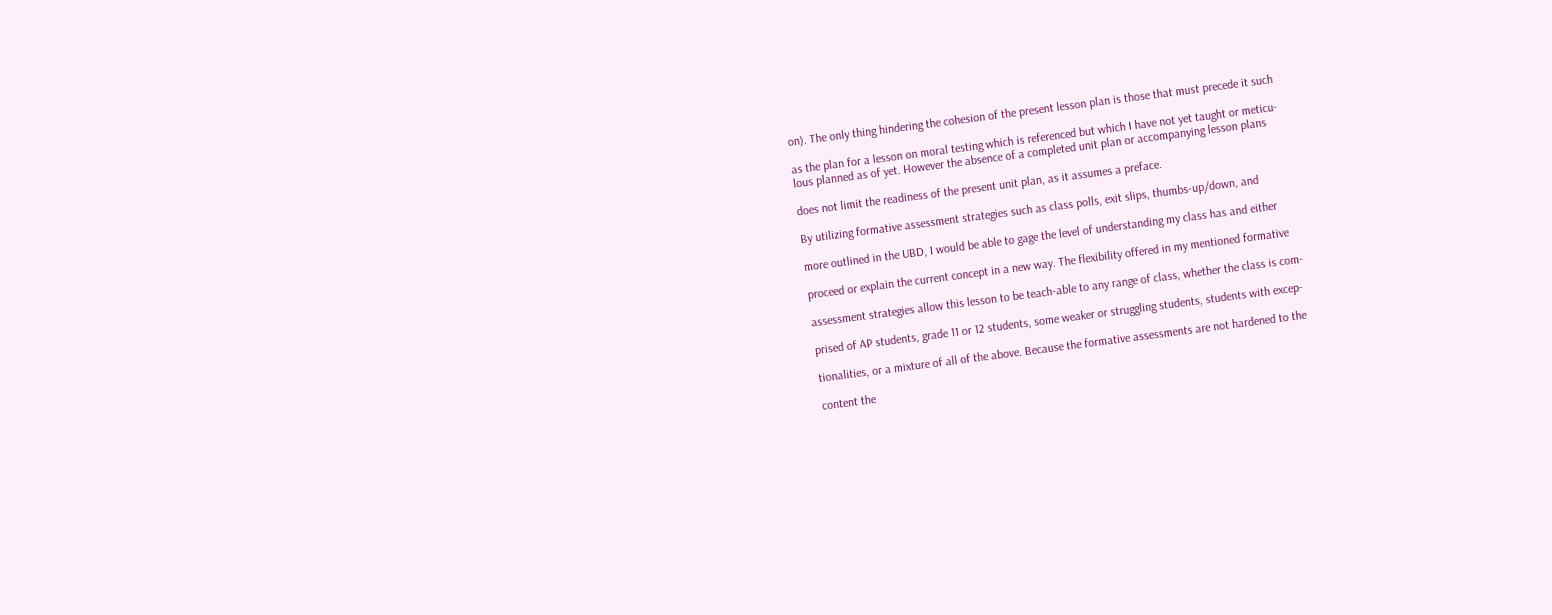on). The only thing hindering the cohesion of the present lesson plan is those that must precede it such

as the plan for a lesson on moral testing which is referenced but which I have not yet taught or meticu-
lous planned as of yet. However the absence of a completed unit plan or accompanying lesson plans

does not limit the readiness of the present unit plan, as it assumes a preface.

By utilizing formative assessment strategies such as class polls, exit slips, thumbs-up/down, and

more outlined in the UBD, I would be able to gage the level of understanding my class has and either

proceed or explain the current concept in a new way. The flexibility offered in my mentioned formative

assessment strategies allow this lesson to be teach-able to any range of class, whether the class is com-

prised of AP students, grade 11 or 12 students, some weaker or struggling students, students with excep-

tionalities, or a mixture of all of the above. Because the formative assessments are not hardened to the

content the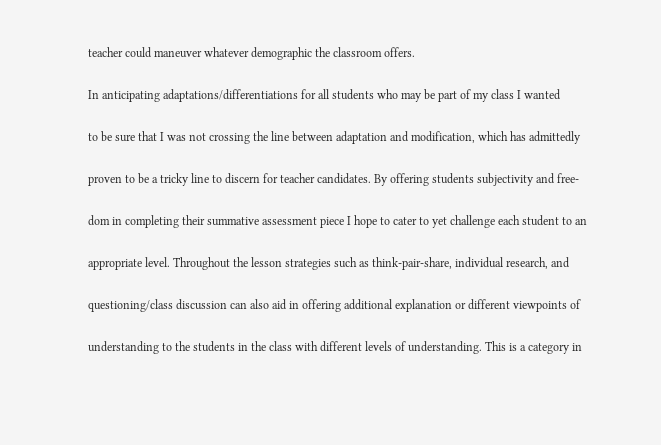teacher could maneuver whatever demographic the classroom offers.

In anticipating adaptations/differentiations for all students who may be part of my class I wanted

to be sure that I was not crossing the line between adaptation and modification, which has admittedly

proven to be a tricky line to discern for teacher candidates. By offering students subjectivity and free-

dom in completing their summative assessment piece I hope to cater to yet challenge each student to an

appropriate level. Throughout the lesson strategies such as think-pair-share, individual research, and

questioning/class discussion can also aid in offering additional explanation or different viewpoints of

understanding to the students in the class with different levels of understanding. This is a category in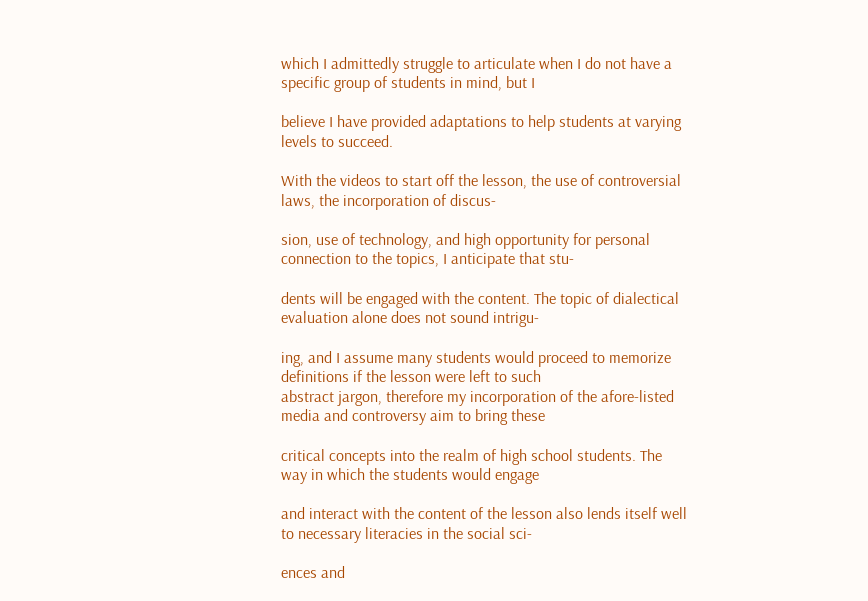which I admittedly struggle to articulate when I do not have a specific group of students in mind, but I

believe I have provided adaptations to help students at varying levels to succeed.

With the videos to start off the lesson, the use of controversial laws, the incorporation of discus-

sion, use of technology, and high opportunity for personal connection to the topics, I anticipate that stu-

dents will be engaged with the content. The topic of dialectical evaluation alone does not sound intrigu-

ing, and I assume many students would proceed to memorize definitions if the lesson were left to such
abstract jargon, therefore my incorporation of the afore-listed media and controversy aim to bring these

critical concepts into the realm of high school students. The way in which the students would engage

and interact with the content of the lesson also lends itself well to necessary literacies in the social sci-

ences and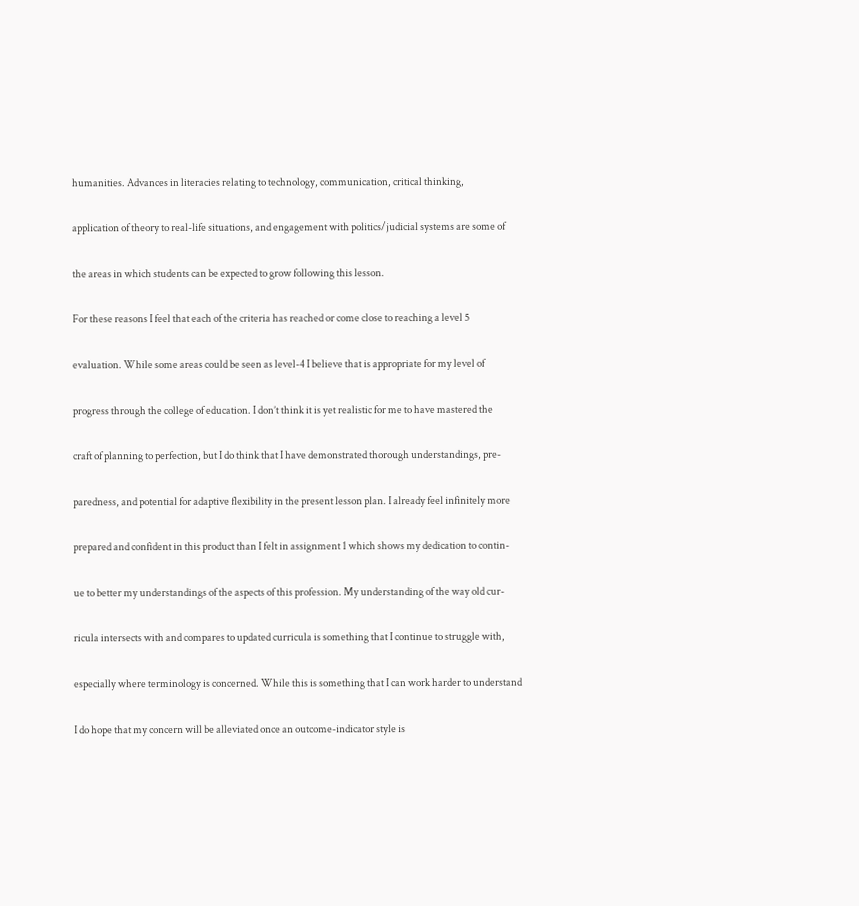humanities. Advances in literacies relating to technology, communication, critical thinking,

application of theory to real-life situations, and engagement with politics/judicial systems are some of

the areas in which students can be expected to grow following this lesson.

For these reasons I feel that each of the criteria has reached or come close to reaching a level 5

evaluation. While some areas could be seen as level-4 I believe that is appropriate for my level of

progress through the college of education. I don’t think it is yet realistic for me to have mastered the

craft of planning to perfection, but I do think that I have demonstrated thorough understandings, pre-

paredness, and potential for adaptive flexibility in the present lesson plan. I already feel infinitely more

prepared and confident in this product than I felt in assignment 1 which shows my dedication to contin-

ue to better my understandings of the aspects of this profession. My understanding of the way old cur-

ricula intersects with and compares to updated curricula is something that I continue to struggle with,

especially where terminology is concerned. While this is something that I can work harder to understand

I do hope that my concern will be alleviated once an outcome-indicator style is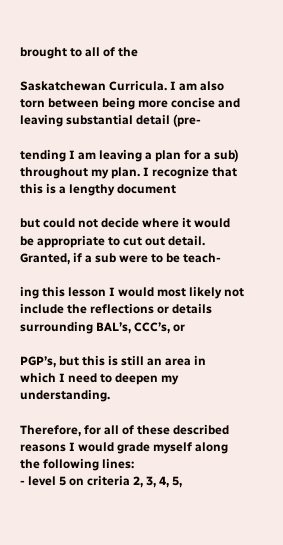brought to all of the

Saskatchewan Curricula. I am also torn between being more concise and leaving substantial detail (pre-

tending I am leaving a plan for a sub) throughout my plan. I recognize that this is a lengthy document

but could not decide where it would be appropriate to cut out detail. Granted, if a sub were to be teach-

ing this lesson I would most likely not include the reflections or details surrounding BAL’s, CCC’s, or

PGP’s, but this is still an area in which I need to deepen my understanding.

Therefore, for all of these described reasons I would grade myself along the following lines:
- level 5 on criteria 2, 3, 4, 5,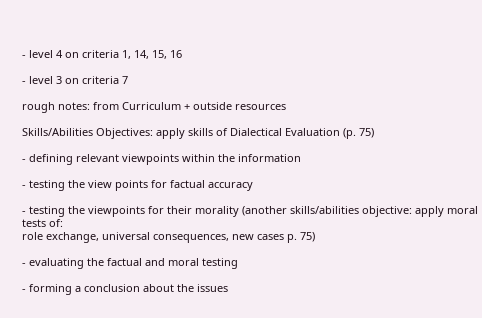- level 4 on criteria 1, 14, 15, 16

- level 3 on criteria 7

rough notes: from Curriculum + outside resources

Skills/Abilities Objectives: apply skills of Dialectical Evaluation (p. 75)

- defining relevant viewpoints within the information

- testing the view points for factual accuracy

- testing the viewpoints for their morality (another skills/abilities objective: apply moral tests of:
role exchange, universal consequences, new cases p. 75)

- evaluating the factual and moral testing

- forming a conclusion about the issues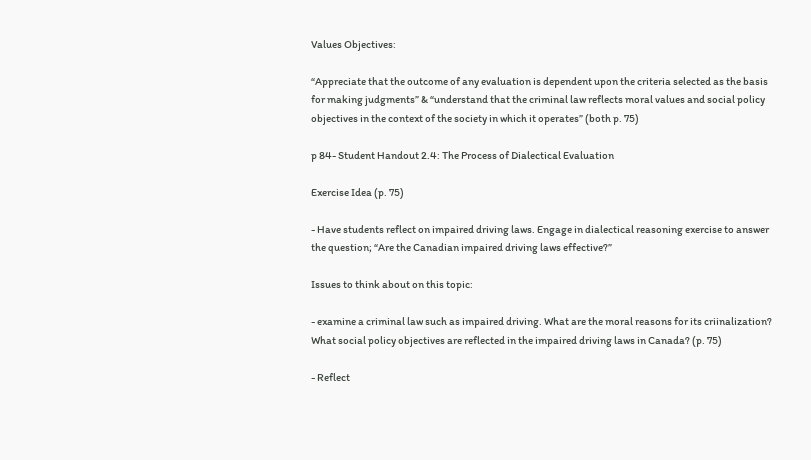Values Objectives:

“Appreciate that the outcome of any evaluation is dependent upon the criteria selected as the basis
for making judgments” & “understand that the criminal law reflects moral values and social policy
objectives in the context of the society in which it operates” (both p. 75)

p 84- Student Handout 2.4: The Process of Dialectical Evaluation

Exercise Idea (p. 75)

- Have students reflect on impaired driving laws. Engage in dialectical reasoning exercise to answer
the question; “Are the Canadian impaired driving laws effective?”

Issues to think about on this topic:

- examine a criminal law such as impaired driving. What are the moral reasons for its criinalization?
What social policy objectives are reflected in the impaired driving laws in Canada? (p. 75)

- Reflect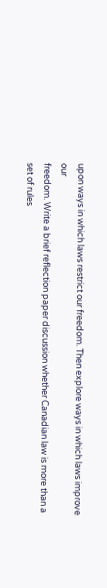upon ways in which laws restrict our freedom. Then explore ways in which laws improve our
freedom. Write a brief reflection paper discussion whether Canadian law is more than a set of rules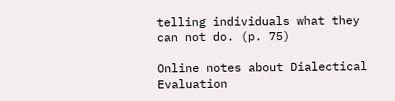telling individuals what they can not do. (p. 75)

Online notes about Dialectical Evaluation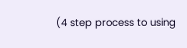(4 step process to using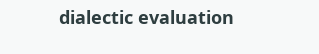dialectic evaluation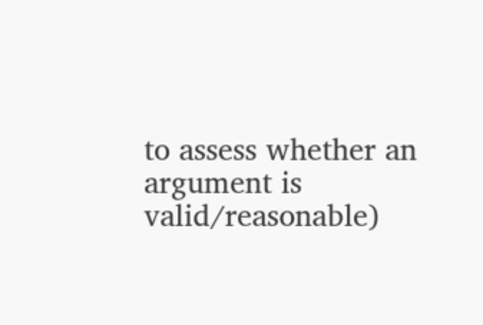to assess whether an argument is valid/reasonable)